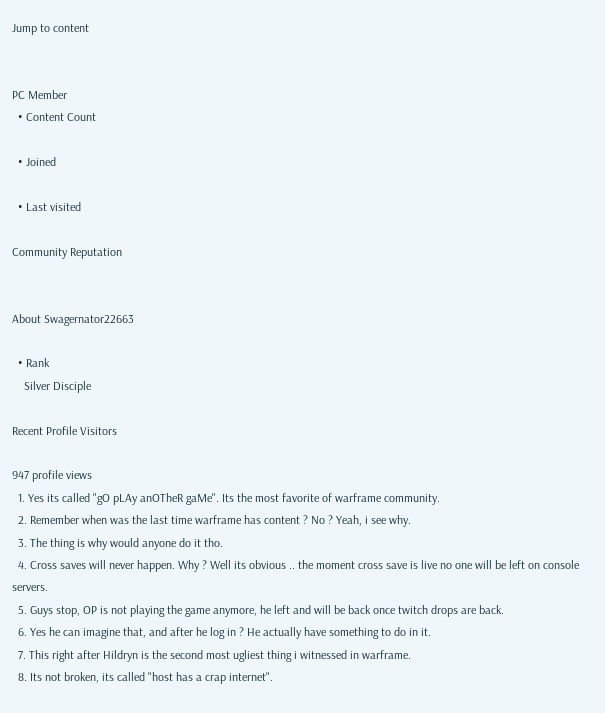Jump to content


PC Member
  • Content Count

  • Joined

  • Last visited

Community Reputation


About Swagernator22663

  • Rank
    Silver Disciple

Recent Profile Visitors

947 profile views
  1. Yes its called "gO pLAy anOTheR gaMe". Its the most favorite of warframe community.
  2. Remember when was the last time warframe has content ? No ? Yeah, i see why.
  3. The thing is why would anyone do it tho.
  4. Cross saves will never happen. Why ? Well its obvious .. the moment cross save is live no one will be left on console servers.
  5. Guys stop, OP is not playing the game anymore, he left and will be back once twitch drops are back.
  6. Yes he can imagine that, and after he log in ? He actually have something to do in it.
  7. This right after Hildryn is the second most ugliest thing i witnessed in warframe.
  8. Its not broken, its called "host has a crap internet".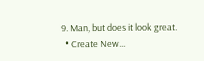9. Man, but does it look great.
  • Create New...